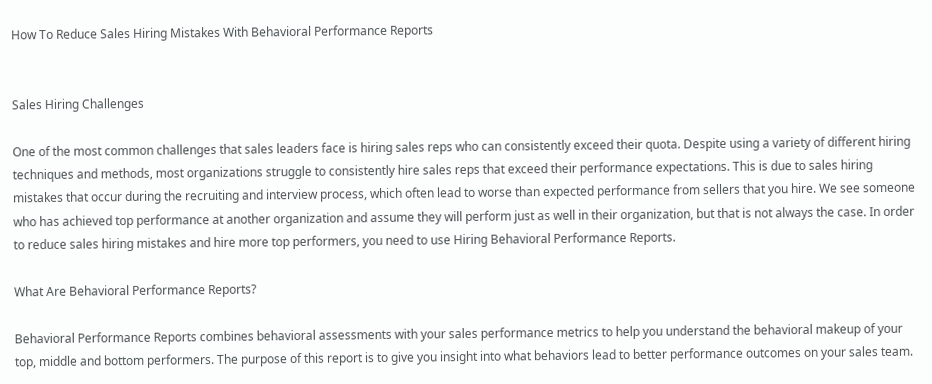How To Reduce Sales Hiring Mistakes With Behavioral Performance Reports


Sales Hiring Challenges

One of the most common challenges that sales leaders face is hiring sales reps who can consistently exceed their quota. Despite using a variety of different hiring techniques and methods, most organizations struggle to consistently hire sales reps that exceed their performance expectations. This is due to sales hiring mistakes that occur during the recruiting and interview process, which often lead to worse than expected performance from sellers that you hire. We see someone who has achieved top performance at another organization and assume they will perform just as well in their organization, but that is not always the case. In order to reduce sales hiring mistakes and hire more top performers, you need to use Hiring Behavioral Performance Reports.

What Are Behavioral Performance Reports?

Behavioral Performance Reports combines behavioral assessments with your sales performance metrics to help you understand the behavioral makeup of your top, middle and bottom performers. The purpose of this report is to give you insight into what behaviors lead to better performance outcomes on your sales team.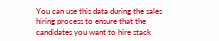You can use this data during the sales hiring process to ensure that the candidates you want to hire stack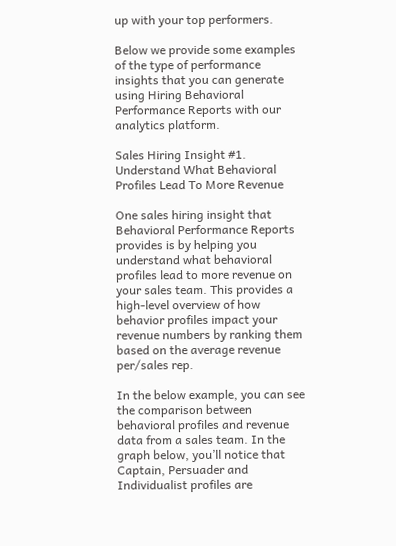up with your top performers.

Below we provide some examples of the type of performance insights that you can generate using Hiring Behavioral Performance Reports with our analytics platform.

Sales Hiring Insight #1. Understand What Behavioral Profiles Lead To More Revenue

One sales hiring insight that Behavioral Performance Reports provides is by helping you understand what behavioral profiles lead to more revenue on your sales team. This provides a high-level overview of how behavior profiles impact your revenue numbers by ranking them based on the average revenue per/sales rep.

In the below example, you can see the comparison between behavioral profiles and revenue data from a sales team. In the graph below, you’ll notice that Captain, Persuader and Individualist profiles are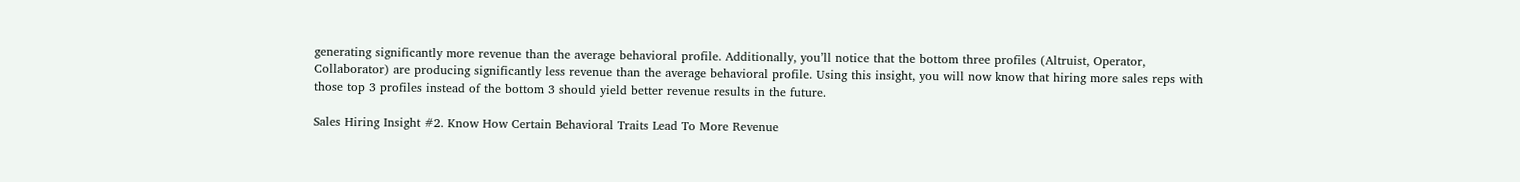generating significantly more revenue than the average behavioral profile. Additionally, you’ll notice that the bottom three profiles (Altruist, Operator, Collaborator) are producing significantly less revenue than the average behavioral profile. Using this insight, you will now know that hiring more sales reps with those top 3 profiles instead of the bottom 3 should yield better revenue results in the future.

Sales Hiring Insight #2. Know How Certain Behavioral Traits Lead To More Revenue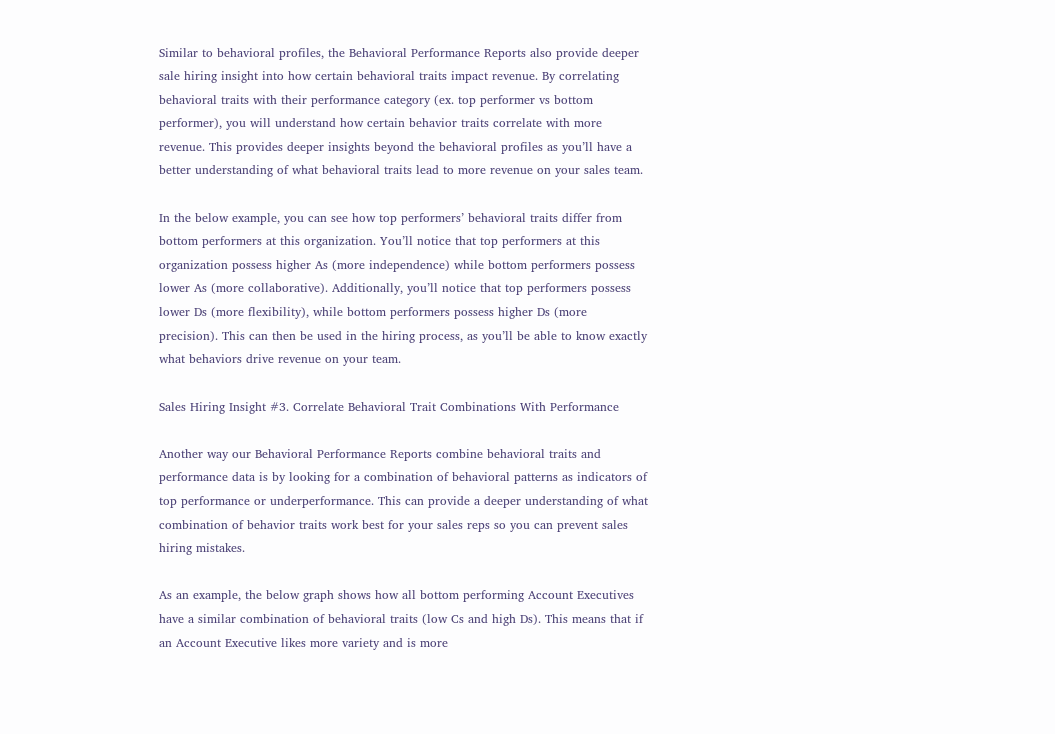Similar to behavioral profiles, the Behavioral Performance Reports also provide deeper sale hiring insight into how certain behavioral traits impact revenue. By correlating behavioral traits with their performance category (ex. top performer vs bottom performer), you will understand how certain behavior traits correlate with more revenue. This provides deeper insights beyond the behavioral profiles as you’ll have a better understanding of what behavioral traits lead to more revenue on your sales team.

In the below example, you can see how top performers’ behavioral traits differ from bottom performers at this organization. You’ll notice that top performers at this organization possess higher As (more independence) while bottom performers possess lower As (more collaborative). Additionally, you’ll notice that top performers possess lower Ds (more flexibility), while bottom performers possess higher Ds (more precision). This can then be used in the hiring process, as you’ll be able to know exactly what behaviors drive revenue on your team.

Sales Hiring Insight #3. Correlate Behavioral Trait Combinations With Performance

Another way our Behavioral Performance Reports combine behavioral traits and performance data is by looking for a combination of behavioral patterns as indicators of top performance or underperformance. This can provide a deeper understanding of what combination of behavior traits work best for your sales reps so you can prevent sales hiring mistakes.

As an example, the below graph shows how all bottom performing Account Executives have a similar combination of behavioral traits (low Cs and high Ds). This means that if an Account Executive likes more variety and is more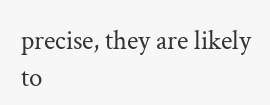precise, they are likely to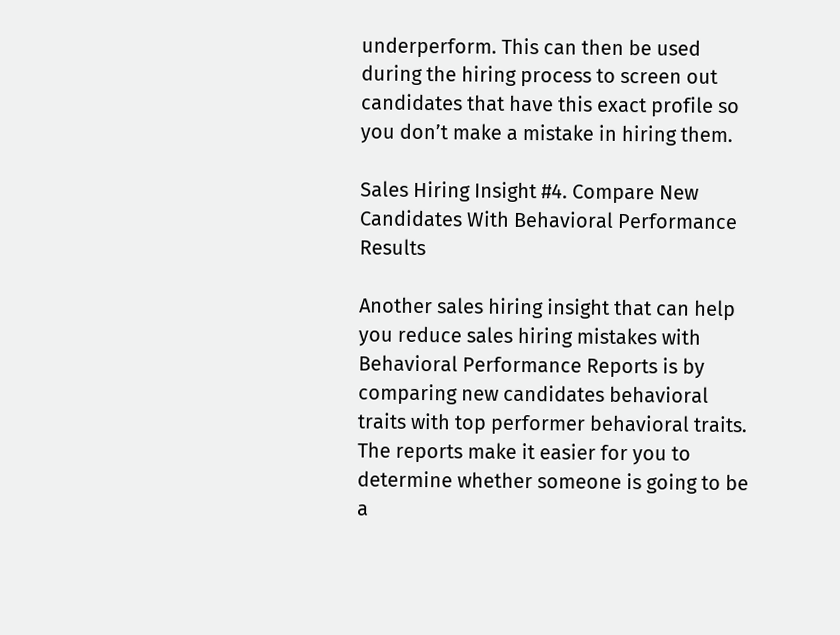underperform. This can then be used during the hiring process to screen out candidates that have this exact profile so you don’t make a mistake in hiring them.

Sales Hiring Insight #4. Compare New Candidates With Behavioral Performance Results

Another sales hiring insight that can help you reduce sales hiring mistakes with Behavioral Performance Reports is by comparing new candidates behavioral traits with top performer behavioral traits. The reports make it easier for you to determine whether someone is going to be a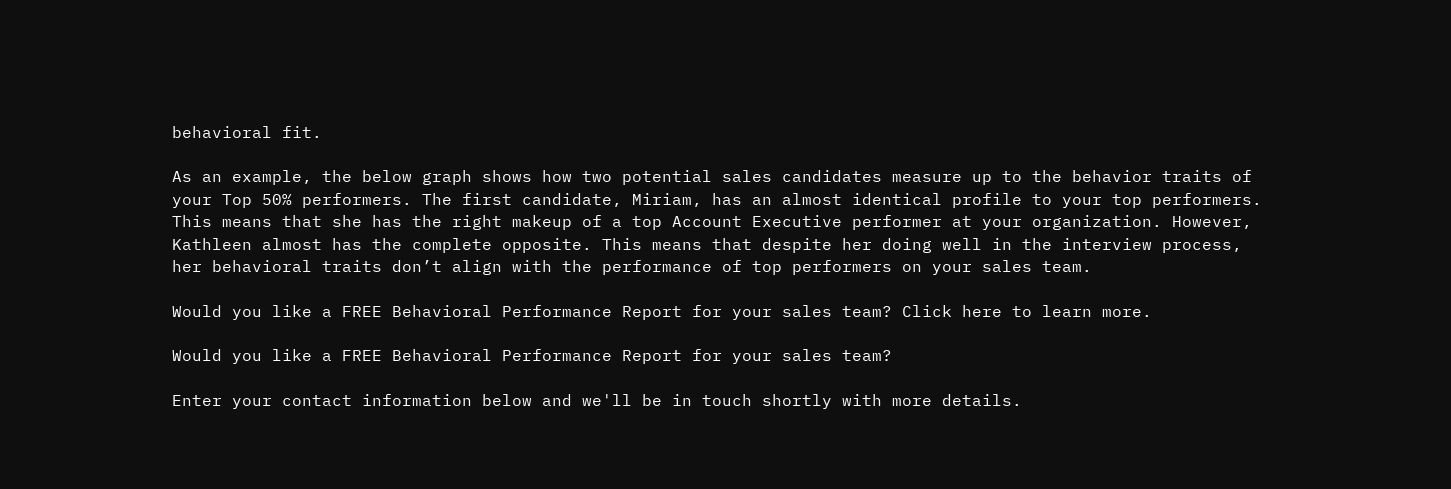behavioral fit.

As an example, the below graph shows how two potential sales candidates measure up to the behavior traits of your Top 50% performers. The first candidate, Miriam, has an almost identical profile to your top performers. This means that she has the right makeup of a top Account Executive performer at your organization. However, Kathleen almost has the complete opposite. This means that despite her doing well in the interview process, her behavioral traits don’t align with the performance of top performers on your sales team.

Would you like a FREE Behavioral Performance Report for your sales team? Click here to learn more.

Would you like a FREE Behavioral Performance Report for your sales team?

Enter your contact information below and we'll be in touch shortly with more details.